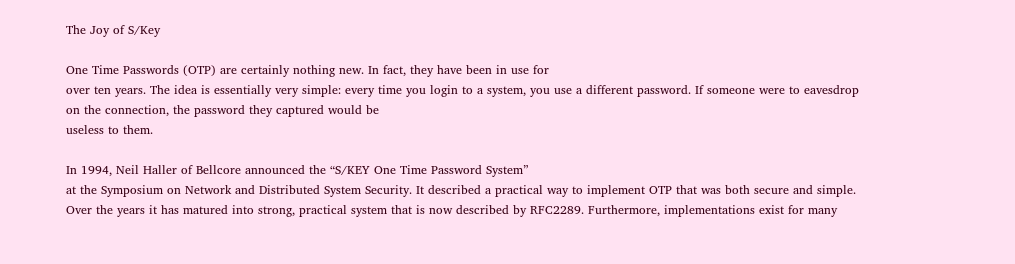The Joy of S/Key

One Time Passwords (OTP) are certainly nothing new. In fact, they have been in use for
over ten years. The idea is essentially very simple: every time you login to a system, you use a different password. If someone were to eavesdrop on the connection, the password they captured would be
useless to them.

In 1994, Neil Haller of Bellcore announced the “S/KEY One Time Password System”
at the Symposium on Network and Distributed System Security. It described a practical way to implement OTP that was both secure and simple. Over the years it has matured into strong, practical system that is now described by RFC2289. Furthermore, implementations exist for many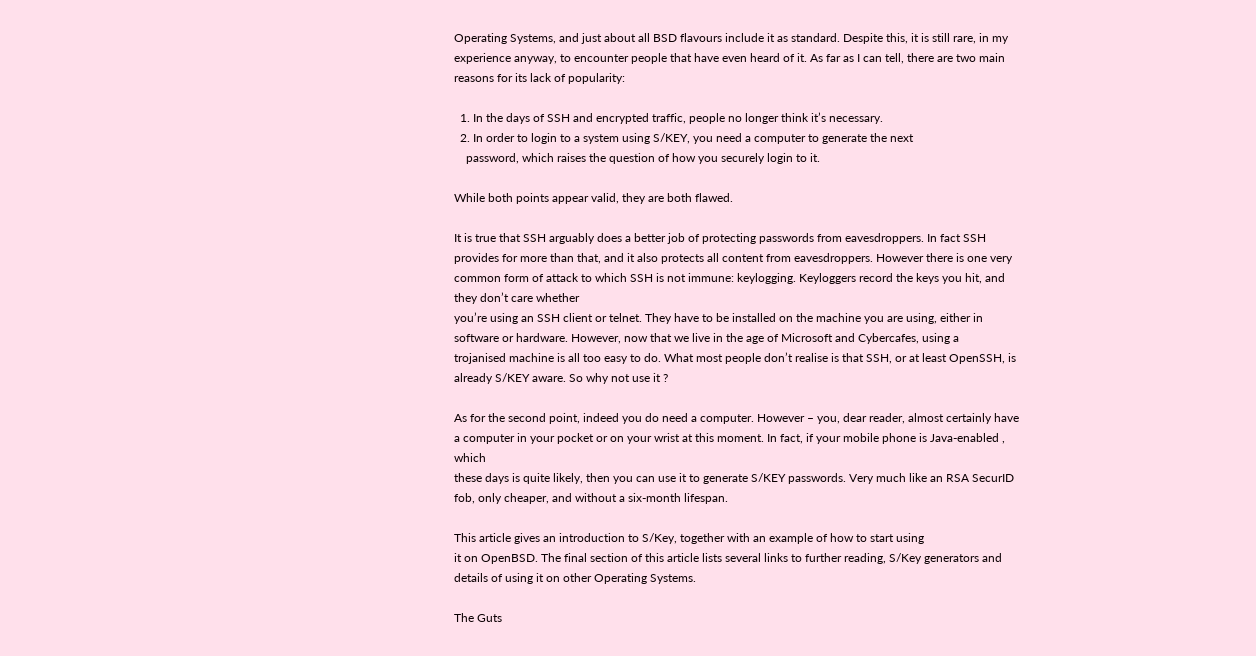Operating Systems, and just about all BSD flavours include it as standard. Despite this, it is still rare, in my experience anyway, to encounter people that have even heard of it. As far as I can tell, there are two main reasons for its lack of popularity:

  1. In the days of SSH and encrypted traffic, people no longer think it’s necessary.
  2. In order to login to a system using S/KEY, you need a computer to generate the next
    password, which raises the question of how you securely login to it.

While both points appear valid, they are both flawed.

It is true that SSH arguably does a better job of protecting passwords from eavesdroppers. In fact SSH provides for more than that, and it also protects all content from eavesdroppers. However there is one very common form of attack to which SSH is not immune: keylogging. Keyloggers record the keys you hit, and they don’t care whether
you’re using an SSH client or telnet. They have to be installed on the machine you are using, either in software or hardware. However, now that we live in the age of Microsoft and Cybercafes, using a
trojanised machine is all too easy to do. What most people don’t realise is that SSH, or at least OpenSSH, is already S/KEY aware. So why not use it ?

As for the second point, indeed you do need a computer. However – you, dear reader, almost certainly have a computer in your pocket or on your wrist at this moment. In fact, if your mobile phone is Java-enabled , which
these days is quite likely, then you can use it to generate S/KEY passwords. Very much like an RSA SecurID fob, only cheaper, and without a six-month lifespan.

This article gives an introduction to S/Key, together with an example of how to start using
it on OpenBSD. The final section of this article lists several links to further reading, S/Key generators and details of using it on other Operating Systems.

The Guts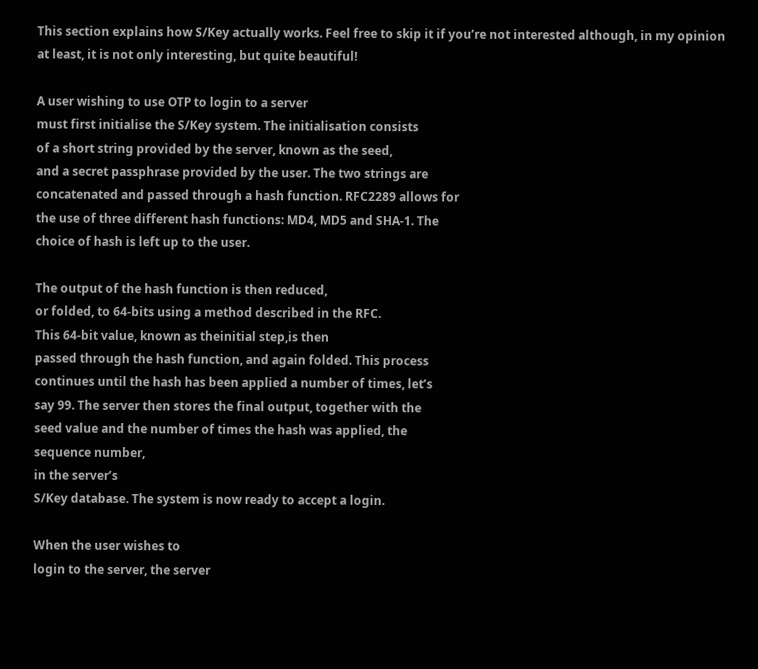This section explains how S/Key actually works. Feel free to skip it if you’re not interested although, in my opinion at least, it is not only interesting, but quite beautiful!

A user wishing to use OTP to login to a server
must first initialise the S/Key system. The initialisation consists
of a short string provided by the server, known as the seed,
and a secret passphrase provided by the user. The two strings are
concatenated and passed through a hash function. RFC2289 allows for
the use of three different hash functions: MD4, MD5 and SHA-1. The
choice of hash is left up to the user.

The output of the hash function is then reduced,
or folded, to 64-bits using a method described in the RFC.
This 64-bit value, known as theinitial step,is then
passed through the hash function, and again folded. This process
continues until the hash has been applied a number of times, let’s
say 99. The server then stores the final output, together with the
seed value and the number of times the hash was applied, the
sequence number,
in the server’s
S/Key database. The system is now ready to accept a login.

When the user wishes to
login to the server, the server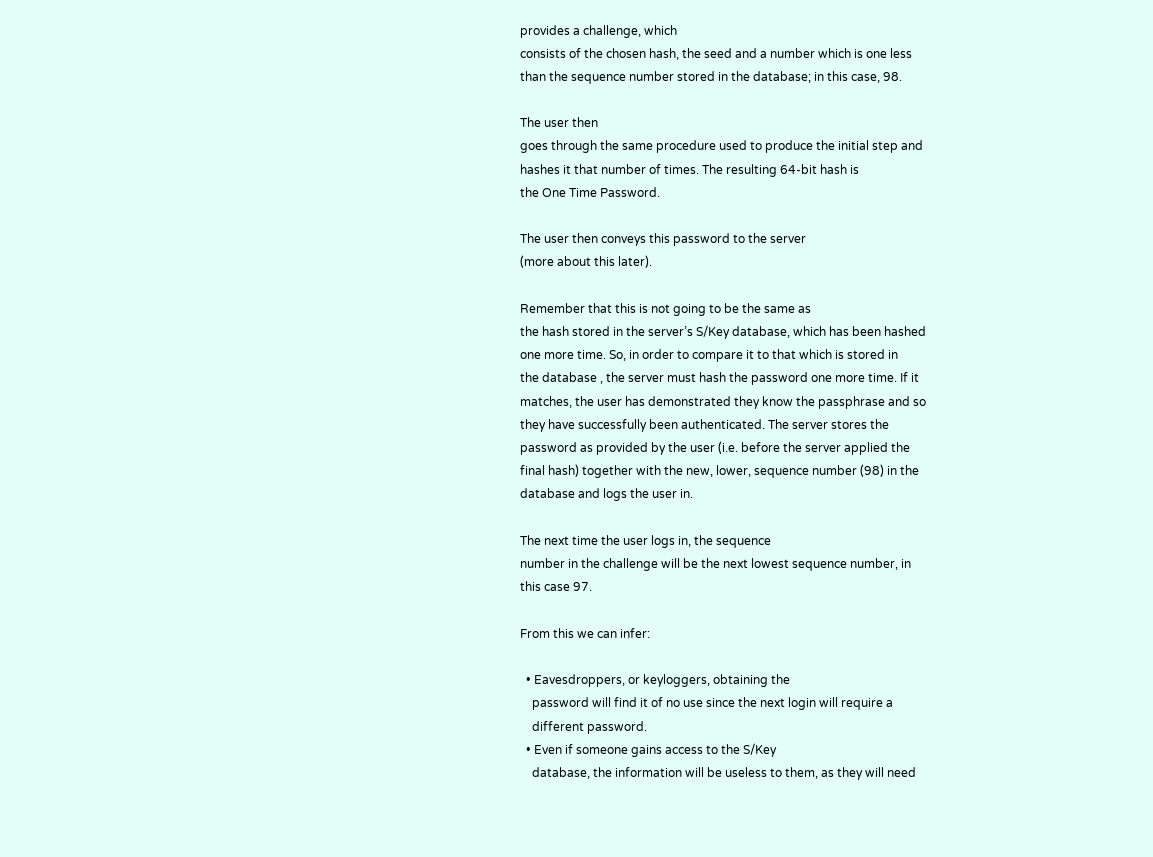provides a challenge, which
consists of the chosen hash, the seed and a number which is one less
than the sequence number stored in the database; in this case, 98.

The user then
goes through the same procedure used to produce the initial step and
hashes it that number of times. The resulting 64-bit hash is
the One Time Password.

The user then conveys this password to the server
(more about this later).

Remember that this is not going to be the same as
the hash stored in the server’s S/Key database, which has been hashed
one more time. So, in order to compare it to that which is stored in
the database , the server must hash the password one more time. If it
matches, the user has demonstrated they know the passphrase and so
they have successfully been authenticated. The server stores the
password as provided by the user (i.e. before the server applied the
final hash) together with the new, lower, sequence number (98) in the
database and logs the user in.

The next time the user logs in, the sequence
number in the challenge will be the next lowest sequence number, in
this case 97.

From this we can infer:

  • Eavesdroppers, or keyloggers, obtaining the
    password will find it of no use since the next login will require a
    different password.
  • Even if someone gains access to the S/Key
    database, the information will be useless to them, as they will need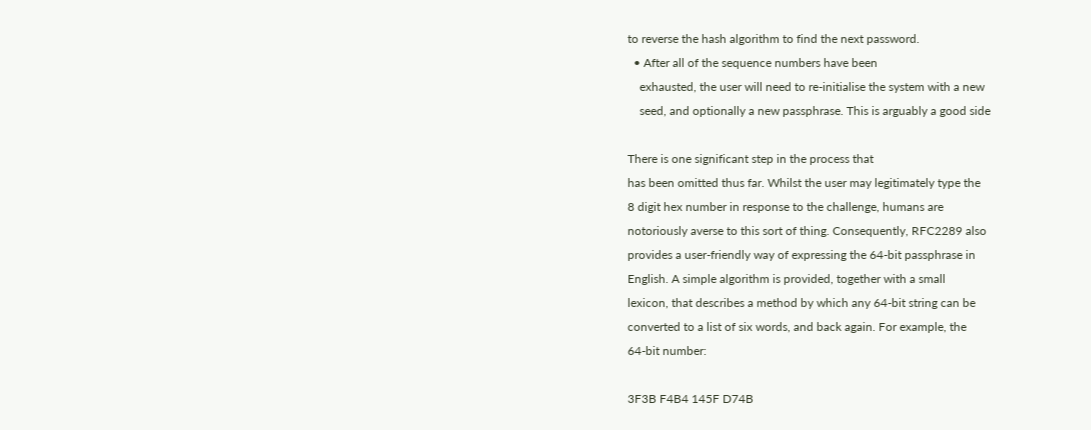to reverse the hash algorithm to find the next password.
  • After all of the sequence numbers have been
    exhausted, the user will need to re-initialise the system with a new
    seed, and optionally a new passphrase. This is arguably a good side

There is one significant step in the process that
has been omitted thus far. Whilst the user may legitimately type the
8 digit hex number in response to the challenge, humans are
notoriously averse to this sort of thing. Consequently, RFC2289 also
provides a user-friendly way of expressing the 64-bit passphrase in
English. A simple algorithm is provided, together with a small
lexicon, that describes a method by which any 64-bit string can be
converted to a list of six words, and back again. For example, the
64-bit number:

3F3B F4B4 145F D74B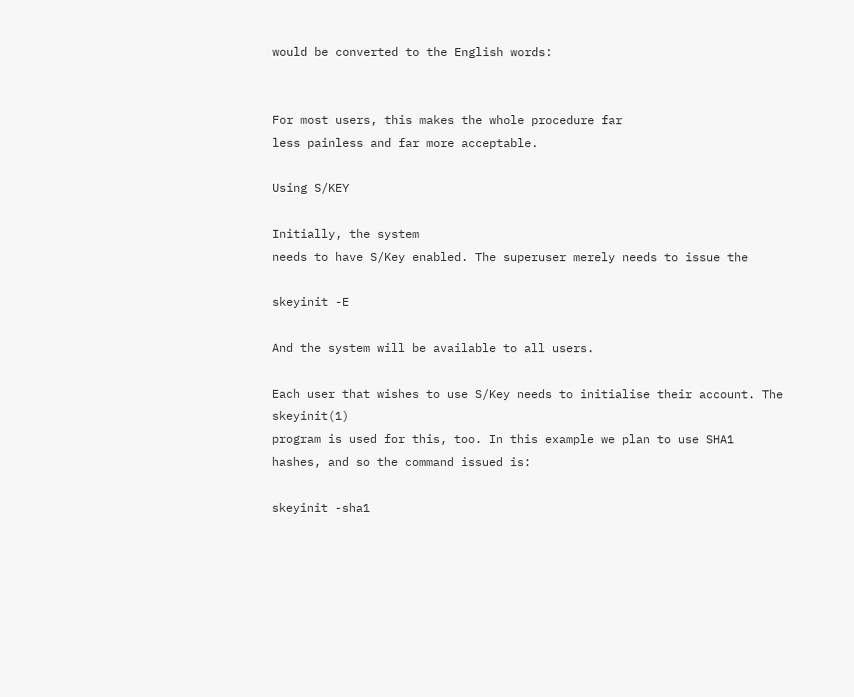would be converted to the English words:


For most users, this makes the whole procedure far
less painless and far more acceptable.

Using S/KEY

Initially, the system
needs to have S/Key enabled. The superuser merely needs to issue the

skeyinit -E

And the system will be available to all users.

Each user that wishes to use S/Key needs to initialise their account. The skeyinit(1)
program is used for this, too. In this example we plan to use SHA1
hashes, and so the command issued is:

skeyinit -sha1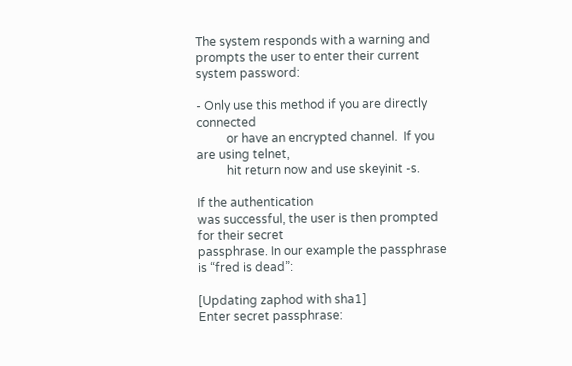The system responds with a warning and prompts the user to enter their current system password:

- Only use this method if you are directly connected
          or have an encrypted channel.  If you are using telnet,
          hit return now and use skeyinit -s.

If the authentication
was successful, the user is then prompted for their secret
passphrase. In our example the passphrase is “fred is dead”:

[Updating zaphod with sha1]
Enter secret passphrase: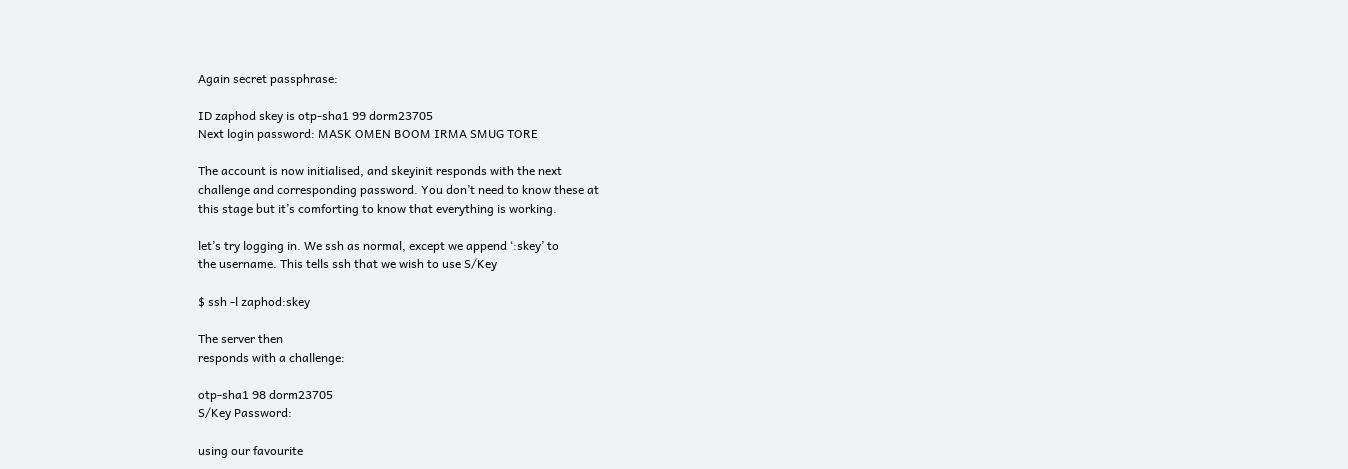Again secret passphrase:

ID zaphod skey is otp-sha1 99 dorm23705
Next login password: MASK OMEN BOOM IRMA SMUG TORE

The account is now initialised, and skeyinit responds with the next
challenge and corresponding password. You don’t need to know these at
this stage but it’s comforting to know that everything is working.

let’s try logging in. We ssh as normal, except we append ‘:skey’ to
the username. This tells ssh that we wish to use S/Key

$ ssh -l zaphod:skey

The server then
responds with a challenge:

otp-sha1 98 dorm23705
S/Key Password:

using our favourite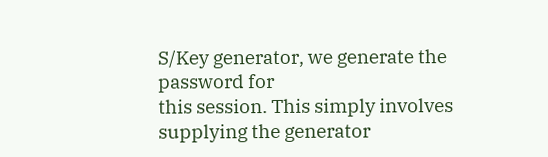S/Key generator, we generate the password for
this session. This simply involves supplying the generator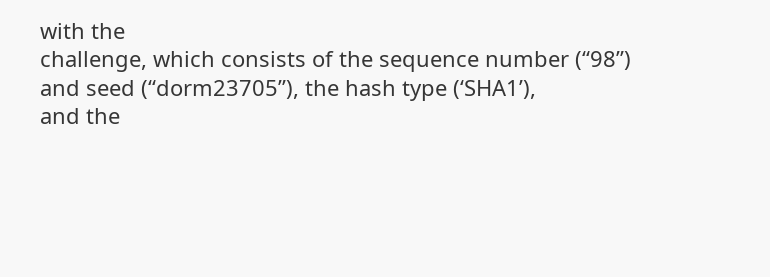with the
challenge, which consists of the sequence number (“98”)
and seed (“dorm23705”), the hash type (‘SHA1’),
and the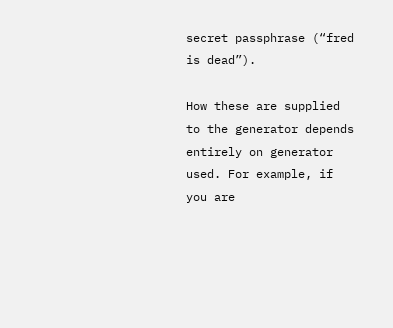secret passphrase (“fred is dead”).

How these are supplied
to the generator depends entirely on generator used. For example, if
you are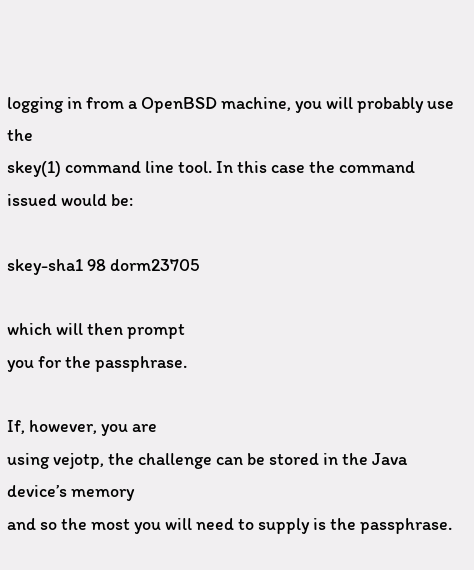logging in from a OpenBSD machine, you will probably use the
skey(1) command line tool. In this case the command issued would be:

skey-sha1 98 dorm23705

which will then prompt
you for the passphrase.

If, however, you are
using vejotp, the challenge can be stored in the Java device’s memory
and so the most you will need to supply is the passphrase.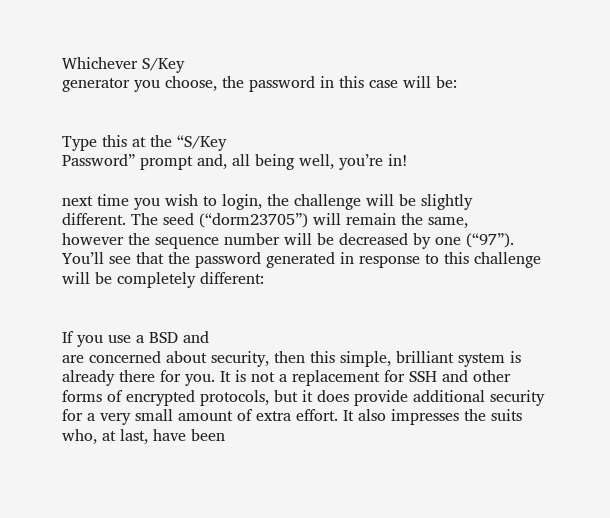Whichever S/Key
generator you choose, the password in this case will be:


Type this at the “S/Key
Password” prompt and, all being well, you’re in!

next time you wish to login, the challenge will be slightly
different. The seed (“dorm23705”) will remain the same,
however the sequence number will be decreased by one (“97”).
You’ll see that the password generated in response to this challenge
will be completely different:


If you use a BSD and
are concerned about security, then this simple, brilliant system is
already there for you. It is not a replacement for SSH and other
forms of encrypted protocols, but it does provide additional security
for a very small amount of extra effort. It also impresses the suits
who, at last, have been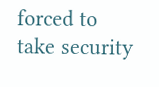forced to take security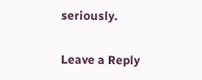seriously.

Leave a Reply